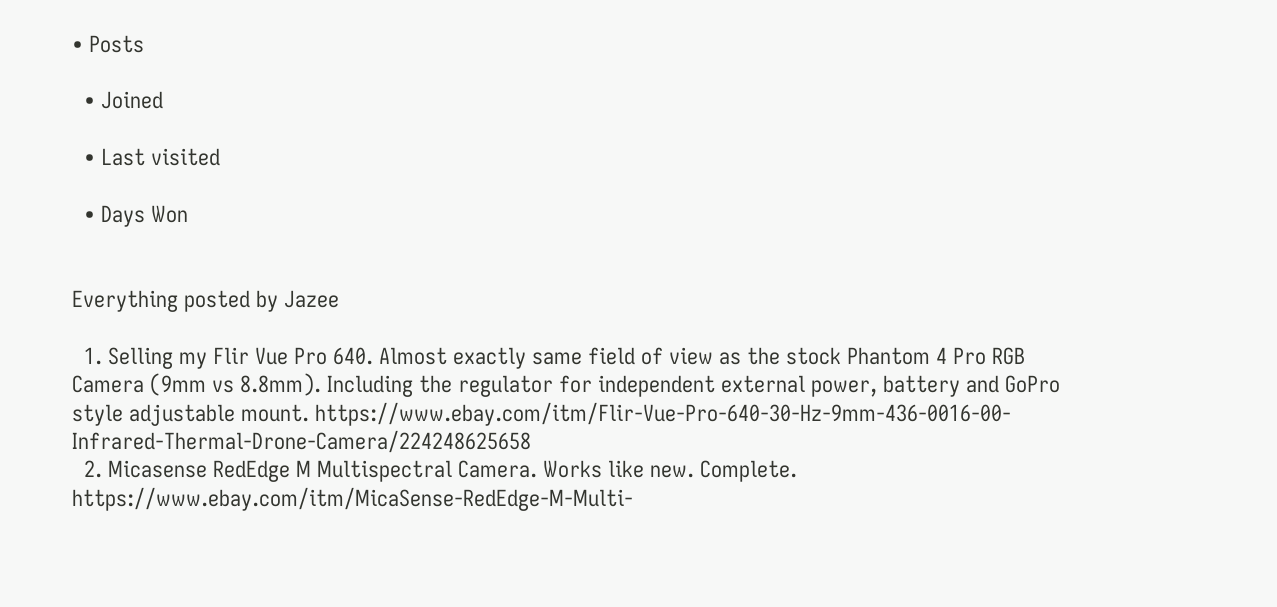• Posts

  • Joined

  • Last visited

  • Days Won


Everything posted by Jazee

  1. Selling my Flir Vue Pro 640. Almost exactly same field of view as the stock Phantom 4 Pro RGB Camera (9mm vs 8.8mm). Including the regulator for independent external power, battery and GoPro style adjustable mount. https://www.ebay.com/itm/Flir-Vue-Pro-640-30-Hz-9mm-436-0016-00-Infrared-Thermal-Drone-Camera/224248625658
  2. Micasense RedEdge M Multispectral Camera. Works like new. Complete. https://www.ebay.com/itm/MicaSense-RedEdge-M-Multi-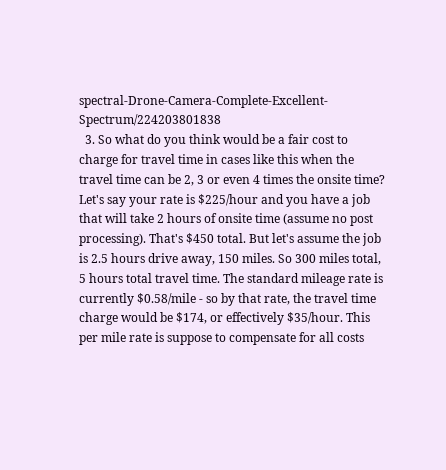spectral-Drone-Camera-Complete-Excellent-Spectrum/224203801838
  3. So what do you think would be a fair cost to charge for travel time in cases like this when the travel time can be 2, 3 or even 4 times the onsite time? Let's say your rate is $225/hour and you have a job that will take 2 hours of onsite time (assume no post processing). That's $450 total. But let's assume the job is 2.5 hours drive away, 150 miles. So 300 miles total, 5 hours total travel time. The standard mileage rate is currently $0.58/mile - so by that rate, the travel time charge would be $174, or effectively $35/hour. This per mile rate is suppose to compensate for all costs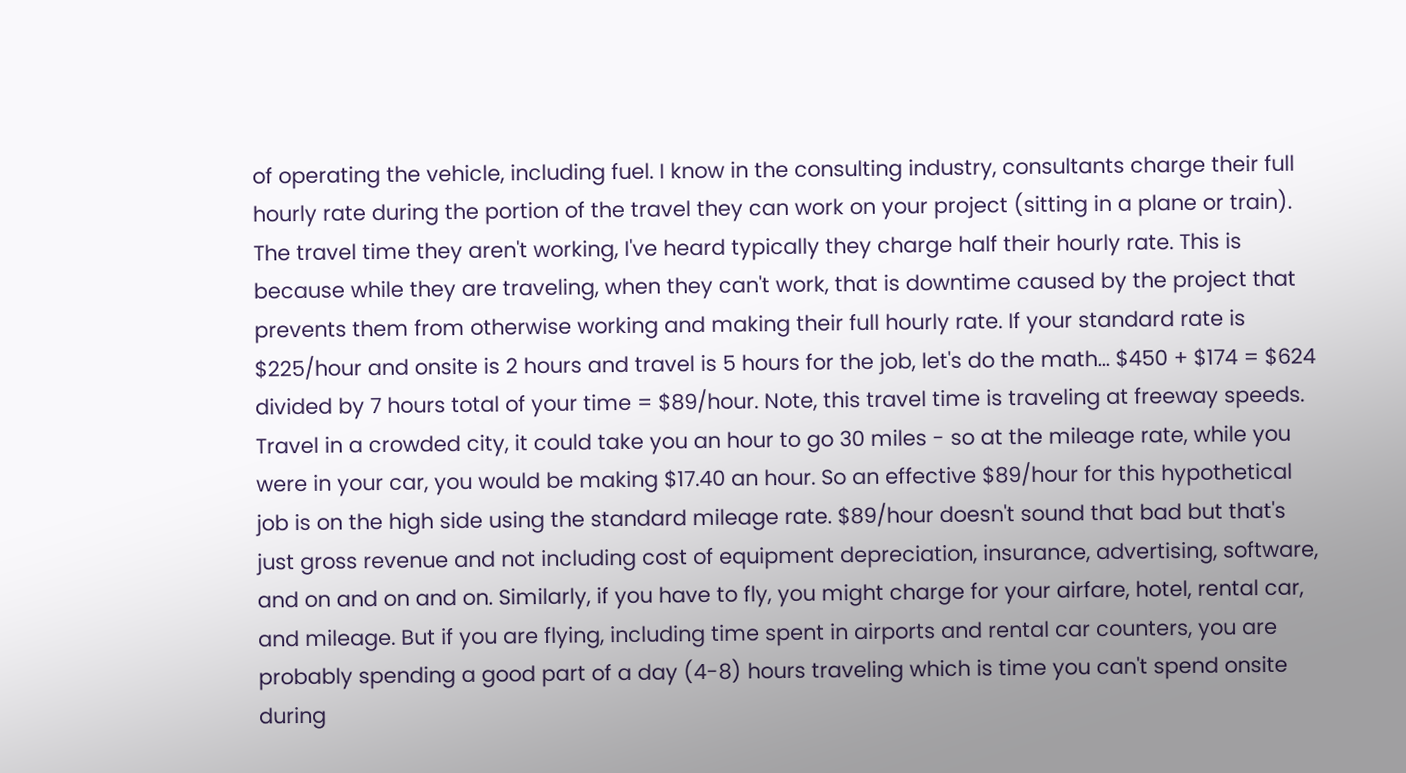of operating the vehicle, including fuel. I know in the consulting industry, consultants charge their full hourly rate during the portion of the travel they can work on your project (sitting in a plane or train). The travel time they aren't working, I've heard typically they charge half their hourly rate. This is because while they are traveling, when they can't work, that is downtime caused by the project that prevents them from otherwise working and making their full hourly rate. If your standard rate is $225/hour and onsite is 2 hours and travel is 5 hours for the job, let's do the math... $450 + $174 = $624 divided by 7 hours total of your time = $89/hour. Note, this travel time is traveling at freeway speeds. Travel in a crowded city, it could take you an hour to go 30 miles - so at the mileage rate, while you were in your car, you would be making $17.40 an hour. So an effective $89/hour for this hypothetical job is on the high side using the standard mileage rate. $89/hour doesn't sound that bad but that's just gross revenue and not including cost of equipment depreciation, insurance, advertising, software, and on and on and on. Similarly, if you have to fly, you might charge for your airfare, hotel, rental car, and mileage. But if you are flying, including time spent in airports and rental car counters, you are probably spending a good part of a day (4-8) hours traveling which is time you can't spend onsite during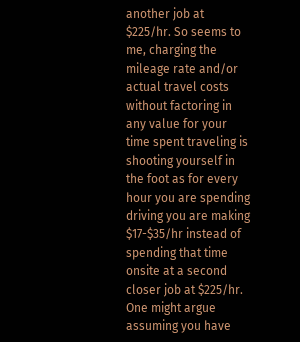another job at $225/hr. So seems to me, charging the mileage rate and/or actual travel costs without factoring in any value for your time spent traveling is shooting yourself in the foot as for every hour you are spending driving you are making $17-$35/hr instead of spending that time onsite at a second closer job at $225/hr. One might argue assuming you have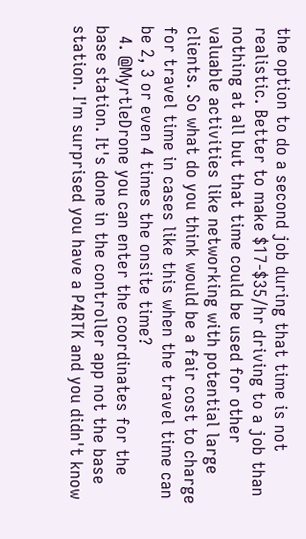the option to do a second job during that time is not realistic. Better to make $17-$35/hr driving to a job than nothing at all but that time could be used for other valuable activities like networking with potential large clients. So what do you think would be a fair cost to charge for travel time in cases like this when the travel time can be 2, 3 or even 4 times the onsite time?
  4. @MyrtleDrone you can enter the coordinates for the base station. It's done in the controller app not the base station. I'm surprised you have a P4RTK and you didn't know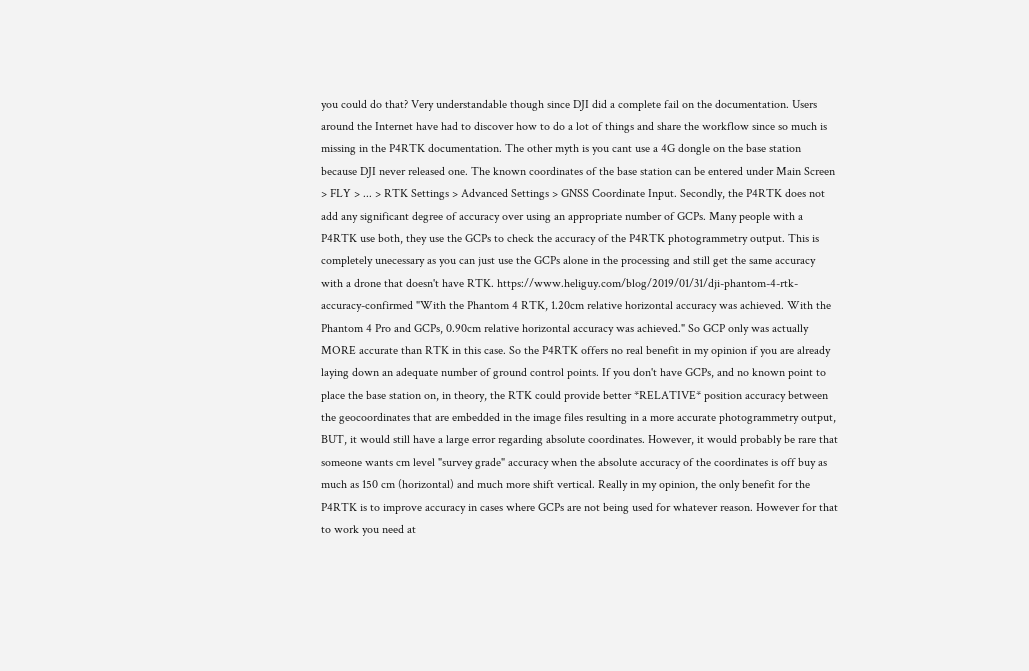you could do that? Very understandable though since DJI did a complete fail on the documentation. Users around the Internet have had to discover how to do a lot of things and share the workflow since so much is missing in the P4RTK documentation. The other myth is you cant use a 4G dongle on the base station because DJI never released one. The known coordinates of the base station can be entered under Main Screen > FLY > ... > RTK Settings > Advanced Settings > GNSS Coordinate Input. Secondly, the P4RTK does not add any significant degree of accuracy over using an appropriate number of GCPs. Many people with a P4RTK use both, they use the GCPs to check the accuracy of the P4RTK photogrammetry output. This is completely unecessary as you can just use the GCPs alone in the processing and still get the same accuracy with a drone that doesn't have RTK. https://www.heliguy.com/blog/2019/01/31/dji-phantom-4-rtk-accuracy-confirmed "With the Phantom 4 RTK, 1.20cm relative horizontal accuracy was achieved. With the Phantom 4 Pro and GCPs, 0.90cm relative horizontal accuracy was achieved." So GCP only was actually MORE accurate than RTK in this case. So the P4RTK offers no real benefit in my opinion if you are already laying down an adequate number of ground control points. If you don't have GCPs, and no known point to place the base station on, in theory, the RTK could provide better *RELATIVE* position accuracy between the geocoordinates that are embedded in the image files resulting in a more accurate photogrammetry output, BUT, it would still have a large error regarding absolute coordinates. However, it would probably be rare that someone wants cm level "survey grade" accuracy when the absolute accuracy of the coordinates is off buy as much as 150 cm (horizontal) and much more shift vertical. Really in my opinion, the only benefit for the P4RTK is to improve accuracy in cases where GCPs are not being used for whatever reason. However for that to work you need at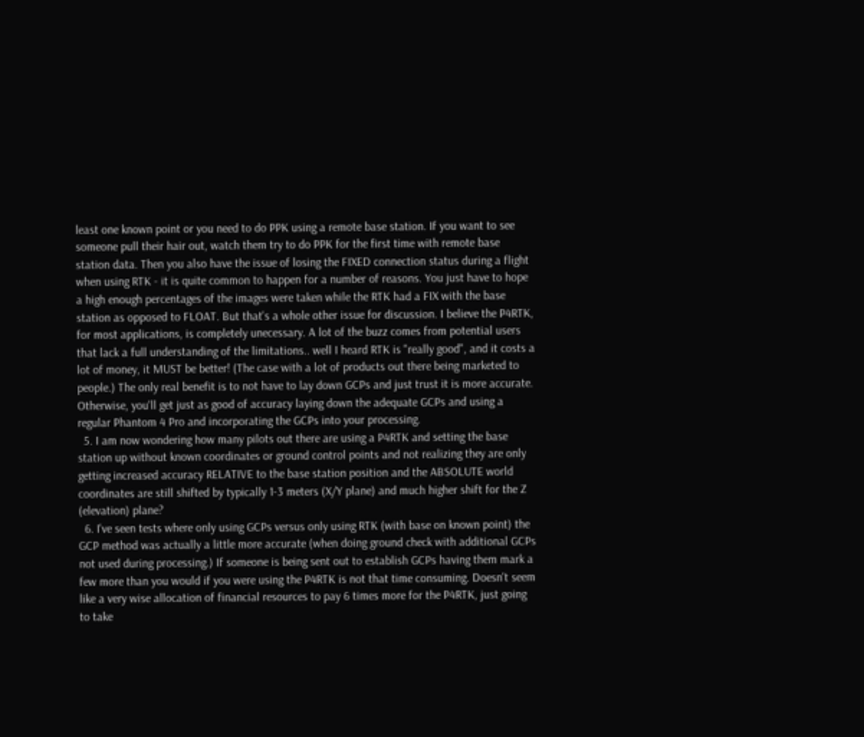least one known point or you need to do PPK using a remote base station. If you want to see someone pull their hair out, watch them try to do PPK for the first time with remote base station data. Then you also have the issue of losing the FIXED connection status during a flight when using RTK - it is quite common to happen for a number of reasons. You just have to hope a high enough percentages of the images were taken while the RTK had a FIX with the base station as opposed to FLOAT. But that's a whole other issue for discussion. I believe the P4RTK, for most applications, is completely unecessary. A lot of the buzz comes from potential users that lack a full understanding of the limitations.. well I heard RTK is "really good", and it costs a lot of money, it MUST be better! (The case with a lot of products out there being marketed to people.) The only real benefit is to not have to lay down GCPs and just trust it is more accurate. Otherwise, you'll get just as good of accuracy laying down the adequate GCPs and using a regular Phantom 4 Pro and incorporating the GCPs into your processing.
  5. I am now wondering how many pilots out there are using a P4RTK and setting the base station up without known coordinates or ground control points and not realizing they are only getting increased accuracy RELATIVE to the base station position and the ABSOLUTE world coordinates are still shifted by typically 1-3 meters (X/Y plane) and much higher shift for the Z (elevation) plane?
  6. I've seen tests where only using GCPs versus only using RTK (with base on known point) the GCP method was actually a little more accurate (when doing ground check with additional GCPs not used during processing.) If someone is being sent out to establish GCPs having them mark a few more than you would if you were using the P4RTK is not that time consuming. Doesn't seem like a very wise allocation of financial resources to pay 6 times more for the P4RTK, just going to take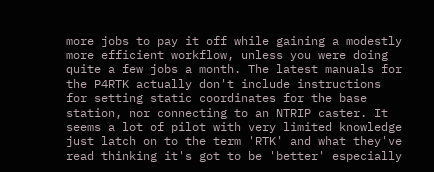more jobs to pay it off while gaining a modestly more efficient workflow, unless you were doing quite a few jobs a month. The latest manuals for the P4RTK actually don't include instructions for setting static coordinates for the base station, nor connecting to an NTRIP caster. It seems a lot of pilot with very limited knowledge just latch on to the term 'RTK' and what they've read thinking it's got to be 'better' especially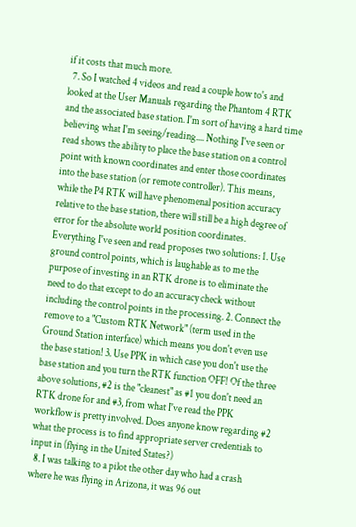if it costs that much more.
  7. So I watched 4 videos and read a couple how to's and looked at the User Manuals regarding the Phantom 4 RTK and the associated base station. I'm sort of having a hard time believing what I'm seeing/reading.... Nothing I've seen or read shows the ability to place the base station on a control point with known coordinates and enter those coordinates into the base station (or remote controller). This means, while the P4 RTK will have phenomenal position accuracy relative to the base station, there will still be a high degree of error for the absolute world position coordinates. Everything I've seen and read proposes two solutions: 1. Use ground control points, which is laughable as to me the purpose of investing in an RTK drone is to eliminate the need to do that except to do an accuracy check without including the control points in the processing. 2. Connect the remove to a "Custom RTK Network" (term used in the Ground Station interface) which means you don't even use the base station! 3. Use PPK in which case you don't use the base station and you turn the RTK function OFF! Of the three above solutions, #2 is the "cleanest" as #1 you don't need an RTK drone for and #3, from what I've read the PPK workflow is pretty involved. Does anyone know regarding #2 what the process is to find appropriate server credentials to input in (flying in the United States?)
  8. I was talking to a pilot the other day who had a crash where he was flying in Arizona, it was 96 out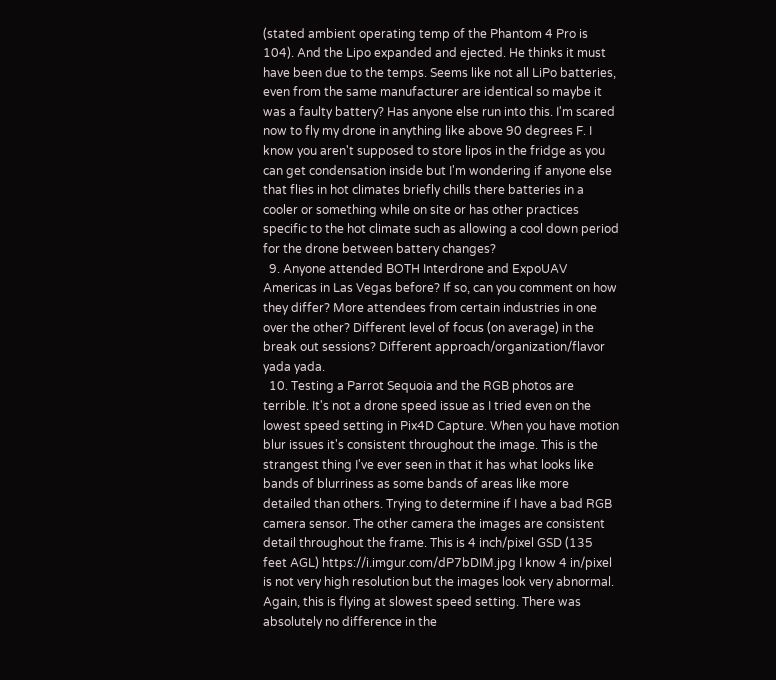(stated ambient operating temp of the Phantom 4 Pro is 104). And the Lipo expanded and ejected. He thinks it must have been due to the temps. Seems like not all LiPo batteries, even from the same manufacturer are identical so maybe it was a faulty battery? Has anyone else run into this. I'm scared now to fly my drone in anything like above 90 degrees F. I know you aren't supposed to store lipos in the fridge as you can get condensation inside but I'm wondering if anyone else that flies in hot climates briefly chills there batteries in a cooler or something while on site or has other practices specific to the hot climate such as allowing a cool down period for the drone between battery changes?
  9. Anyone attended BOTH Interdrone and ExpoUAV Americas in Las Vegas before? If so, can you comment on how they differ? More attendees from certain industries in one over the other? Different level of focus (on average) in the break out sessions? Different approach/organization/flavor yada yada.
  10. Testing a Parrot Sequoia and the RGB photos are terrible. It's not a drone speed issue as I tried even on the lowest speed setting in Pix4D Capture. When you have motion blur issues it's consistent throughout the image. This is the strangest thing I've ever seen in that it has what looks like bands of blurriness as some bands of areas like more detailed than others. Trying to determine if I have a bad RGB camera sensor. The other camera the images are consistent detail throughout the frame. This is 4 inch/pixel GSD (135 feet AGL) https://i.imgur.com/dP7bDIM.jpg I know 4 in/pixel is not very high resolution but the images look very abnormal. Again, this is flying at slowest speed setting. There was absolutely no difference in the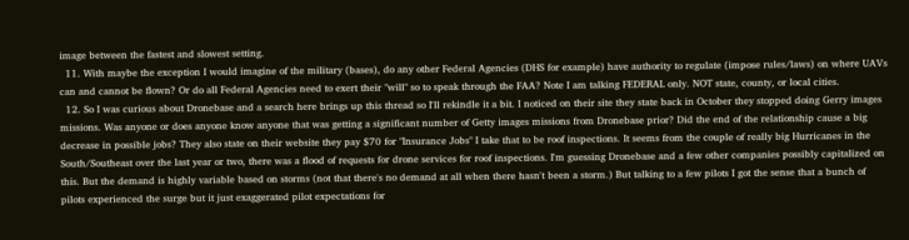image between the fastest and slowest setting.
  11. With maybe the exception I would imagine of the military (bases), do any other Federal Agencies (DHS for example) have authority to regulate (impose rules/laws) on where UAVs can and cannot be flown? Or do all Federal Agencies need to exert their "will" so to speak through the FAA? Note I am talking FEDERAL only. NOT state, county, or local cities.
  12. So I was curious about Dronebase and a search here brings up this thread so I'll rekindle it a bit. I noticed on their site they state back in October they stopped doing Gerry images missions. Was anyone or does anyone know anyone that was getting a significant number of Getty images missions from Dronebase prior? Did the end of the relationship cause a big decrease in possible jobs? They also state on their website they pay $70 for "Insurance Jobs" I take that to be roof inspections. It seems from the couple of really big Hurricanes in the South/Southeast over the last year or two, there was a flood of requests for drone services for roof inspections. I'm guessing Dronebase and a few other companies possibly capitalized on this. But the demand is highly variable based on storms (not that there's no demand at all when there hasn't been a storm.) But talking to a few pilots I got the sense that a bunch of pilots experienced the surge but it just exaggerated pilot expectations for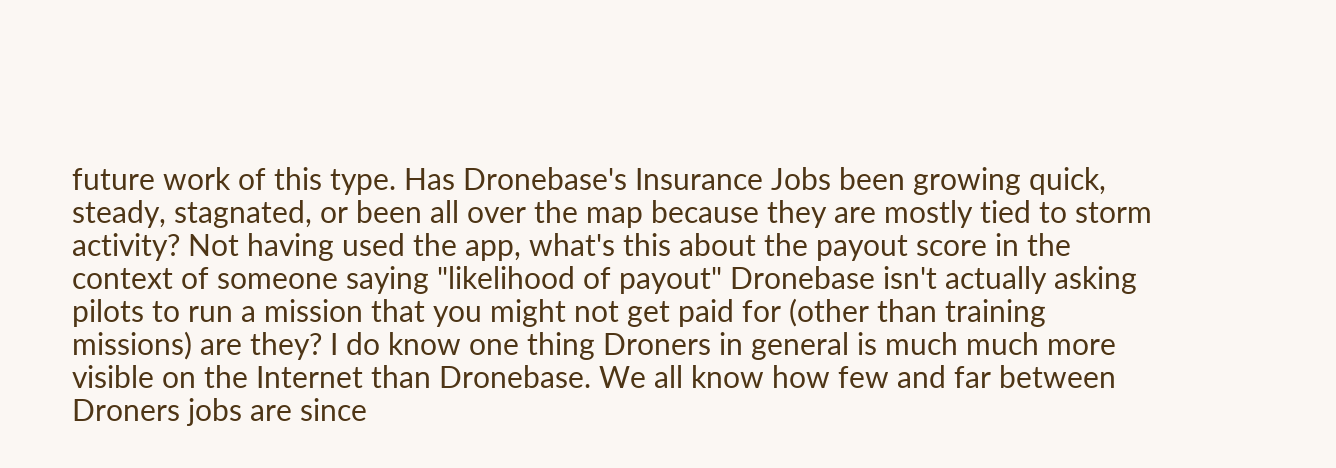future work of this type. Has Dronebase's Insurance Jobs been growing quick, steady, stagnated, or been all over the map because they are mostly tied to storm activity? Not having used the app, what's this about the payout score in the context of someone saying "likelihood of payout" Dronebase isn't actually asking pilots to run a mission that you might not get paid for (other than training missions) are they? I do know one thing Droners in general is much much more visible on the Internet than Dronebase. We all know how few and far between Droners jobs are since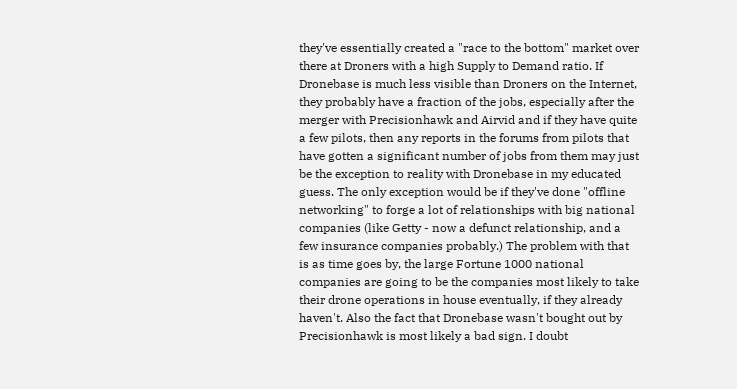they've essentially created a "race to the bottom" market over there at Droners with a high Supply to Demand ratio. If Dronebase is much less visible than Droners on the Internet, they probably have a fraction of the jobs, especially after the merger with Precisionhawk and Airvid and if they have quite a few pilots, then any reports in the forums from pilots that have gotten a significant number of jobs from them may just be the exception to reality with Dronebase in my educated guess. The only exception would be if they've done "offline networking" to forge a lot of relationships with big national companies (like Getty - now a defunct relationship, and a few insurance companies probably.) The problem with that is as time goes by, the large Fortune 1000 national companies are going to be the companies most likely to take their drone operations in house eventually, if they already haven't. Also the fact that Dronebase wasn't bought out by Precisionhawk is most likely a bad sign. I doubt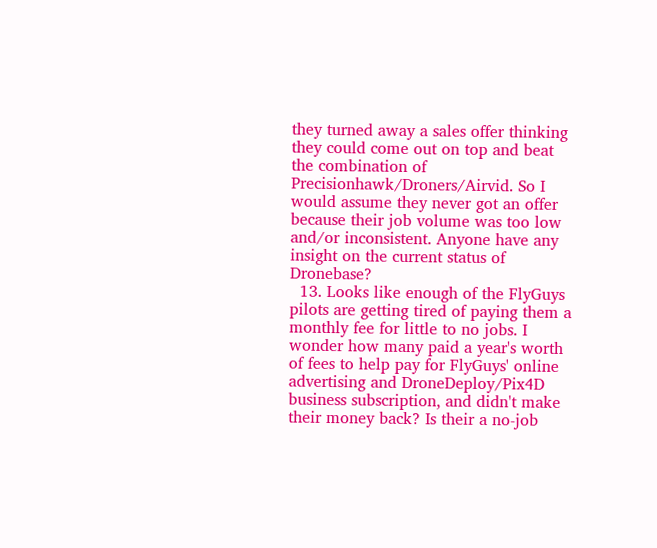they turned away a sales offer thinking they could come out on top and beat the combination of Precisionhawk/Droners/Airvid. So I would assume they never got an offer because their job volume was too low and/or inconsistent. Anyone have any insight on the current status of Dronebase?
  13. Looks like enough of the FlyGuys pilots are getting tired of paying them a monthly fee for little to no jobs. I wonder how many paid a year's worth of fees to help pay for FlyGuys' online advertising and DroneDeploy/Pix4D business subscription, and didn't make their money back? Is their a no-job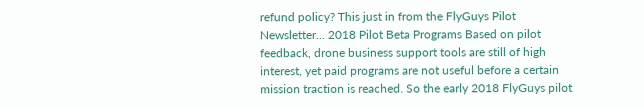refund policy? This just in from the FlyGuys Pilot Newsletter... 2018 Pilot Beta Programs Based on pilot feedback, drone business support tools are still of high interest, yet paid programs are not useful before a certain mission traction is reached. So the early 2018 FlyGuys pilot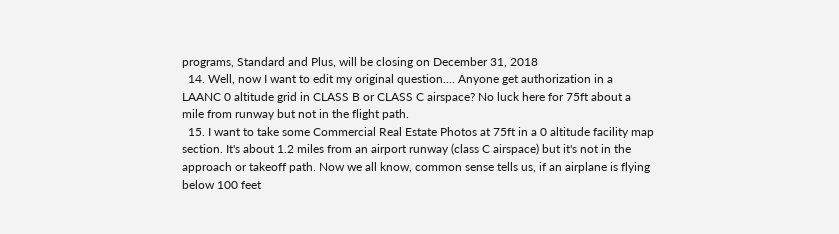programs, Standard and Plus, will be closing on December 31, 2018
  14. Well, now I want to edit my original question.... Anyone get authorization in a LAANC 0 altitude grid in CLASS B or CLASS C airspace? No luck here for 75ft about a mile from runway but not in the flight path.
  15. I want to take some Commercial Real Estate Photos at 75ft in a 0 altitude facility map section. It's about 1.2 miles from an airport runway (class C airspace) but it's not in the approach or takeoff path. Now we all know, common sense tells us, if an airplane is flying below 100 feet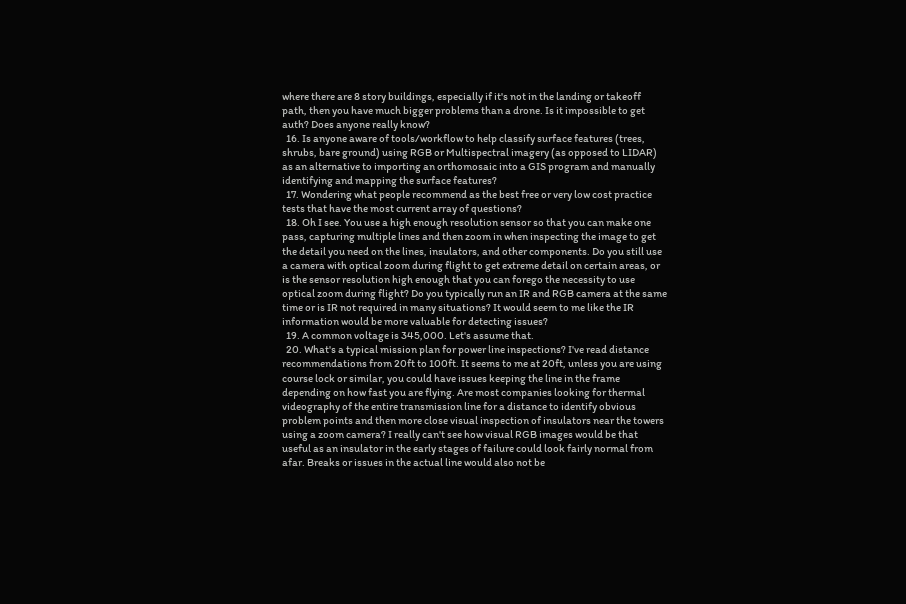where there are 8 story buildings, especially if it's not in the landing or takeoff path, then you have much bigger problems than a drone. Is it impossible to get auth? Does anyone really know?
  16. Is anyone aware of tools/workflow to help classify surface features (trees, shrubs, bare ground) using RGB or Multispectral imagery (as opposed to LIDAR) as an alternative to importing an orthomosaic into a GIS program and manually identifying and mapping the surface features?
  17. Wondering what people recommend as the best free or very low cost practice tests that have the most current array of questions?
  18. Oh I see. You use a high enough resolution sensor so that you can make one pass, capturing multiple lines and then zoom in when inspecting the image to get the detail you need on the lines, insulators, and other components. Do you still use a camera with optical zoom during flight to get extreme detail on certain areas, or is the sensor resolution high enough that you can forego the necessity to use optical zoom during flight? Do you typically run an IR and RGB camera at the same time or is IR not required in many situations? It would seem to me like the IR information would be more valuable for detecting issues?
  19. A common voltage is 345,000. Let's assume that.
  20. What's a typical mission plan for power line inspections? I've read distance recommendations from 20ft to 100ft. It seems to me at 20ft, unless you are using course lock or similar, you could have issues keeping the line in the frame depending on how fast you are flying. Are most companies looking for thermal videography of the entire transmission line for a distance to identify obvious problem points and then more close visual inspection of insulators near the towers using a zoom camera? I really can't see how visual RGB images would be that useful as an insulator in the early stages of failure could look fairly normal from afar. Breaks or issues in the actual line would also not be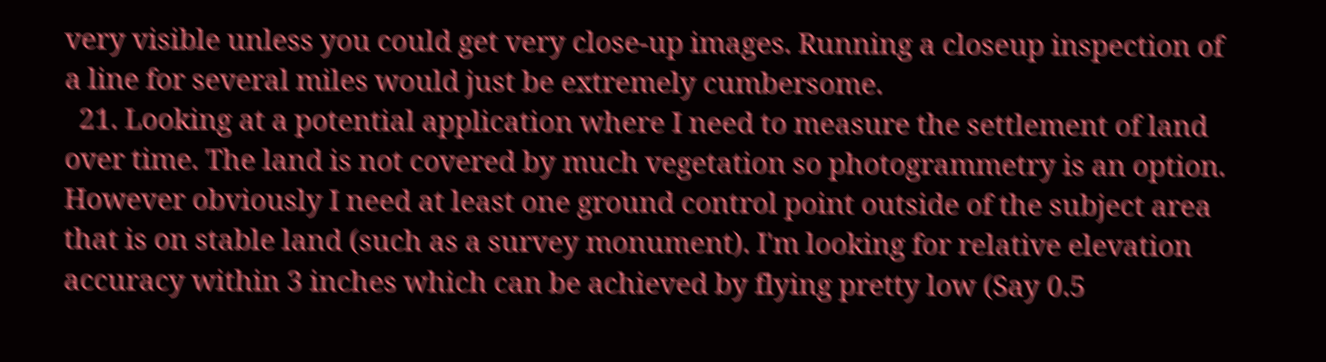very visible unless you could get very close-up images. Running a closeup inspection of a line for several miles would just be extremely cumbersome.
  21. Looking at a potential application where I need to measure the settlement of land over time. The land is not covered by much vegetation so photogrammetry is an option. However obviously I need at least one ground control point outside of the subject area that is on stable land (such as a survey monument). I'm looking for relative elevation accuracy within 3 inches which can be achieved by flying pretty low (Say 0.5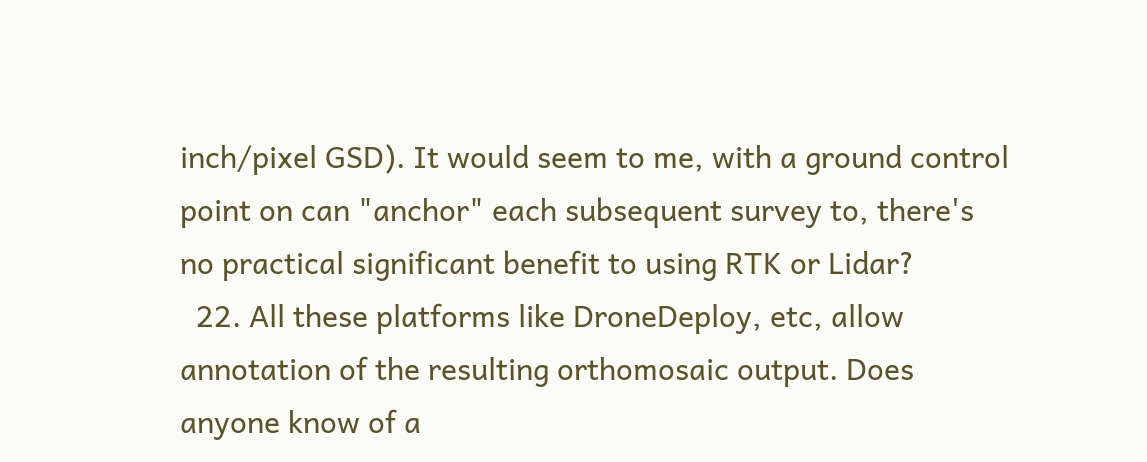inch/pixel GSD). It would seem to me, with a ground control point on can "anchor" each subsequent survey to, there's no practical significant benefit to using RTK or Lidar?
  22. All these platforms like DroneDeploy, etc, allow annotation of the resulting orthomosaic output. Does anyone know of a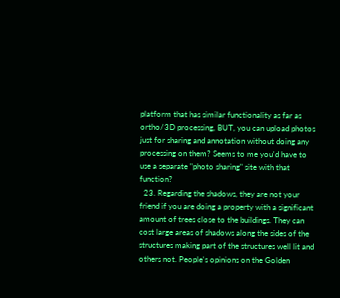platform that has similar functionality as far as ortho/3D processing, BUT, you can upload photos just for sharing and annotation without doing any processing on them? Seems to me you'd have to use a separate "photo sharing" site with that function?
  23. Regarding the shadows, they are not your friend if you are doing a property with a significant amount of trees close to the buildings. They can cost large areas of shadows along the sides of the structures making part of the structures well lit and others not. People's opinions on the Golden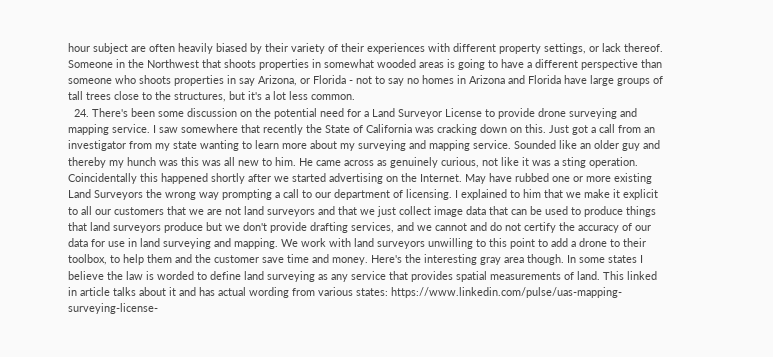hour subject are often heavily biased by their variety of their experiences with different property settings, or lack thereof. Someone in the Northwest that shoots properties in somewhat wooded areas is going to have a different perspective than someone who shoots properties in say Arizona, or Florida - not to say no homes in Arizona and Florida have large groups of tall trees close to the structures, but it's a lot less common.
  24. There's been some discussion on the potential need for a Land Surveyor License to provide drone surveying and mapping service. I saw somewhere that recently the State of California was cracking down on this. Just got a call from an investigator from my state wanting to learn more about my surveying and mapping service. Sounded like an older guy and thereby my hunch was this was all new to him. He came across as genuinely curious, not like it was a sting operation. Coincidentally this happened shortly after we started advertising on the Internet. May have rubbed one or more existing Land Surveyors the wrong way prompting a call to our department of licensing. I explained to him that we make it explicit to all our customers that we are not land surveyors and that we just collect image data that can be used to produce things that land surveyors produce but we don't provide drafting services, and we cannot and do not certify the accuracy of our data for use in land surveying and mapping. We work with land surveyors unwilling to this point to add a drone to their toolbox, to help them and the customer save time and money. Here's the interesting gray area though. In some states I believe the law is worded to define land surveying as any service that provides spatial measurements of land. This linked in article talks about it and has actual wording from various states: https://www.linkedin.com/pulse/uas-mapping-surveying-license-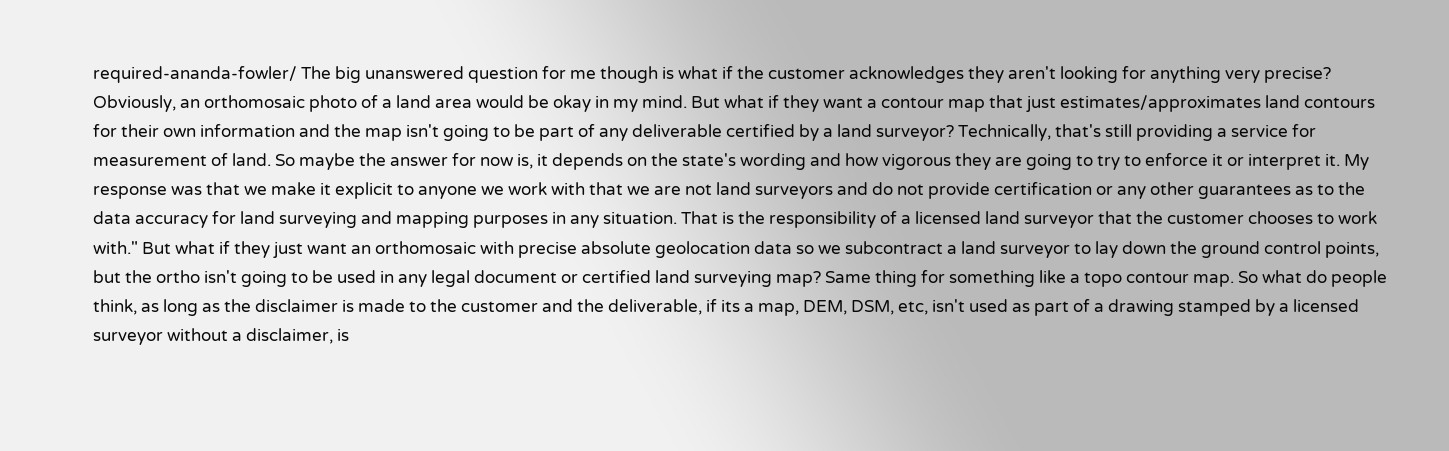required-ananda-fowler/ The big unanswered question for me though is what if the customer acknowledges they aren't looking for anything very precise? Obviously, an orthomosaic photo of a land area would be okay in my mind. But what if they want a contour map that just estimates/approximates land contours for their own information and the map isn't going to be part of any deliverable certified by a land surveyor? Technically, that's still providing a service for measurement of land. So maybe the answer for now is, it depends on the state's wording and how vigorous they are going to try to enforce it or interpret it. My response was that we make it explicit to anyone we work with that we are not land surveyors and do not provide certification or any other guarantees as to the data accuracy for land surveying and mapping purposes in any situation. That is the responsibility of a licensed land surveyor that the customer chooses to work with." But what if they just want an orthomosaic with precise absolute geolocation data so we subcontract a land surveyor to lay down the ground control points, but the ortho isn't going to be used in any legal document or certified land surveying map? Same thing for something like a topo contour map. So what do people think, as long as the disclaimer is made to the customer and the deliverable, if its a map, DEM, DSM, etc, isn't used as part of a drawing stamped by a licensed surveyor without a disclaimer, is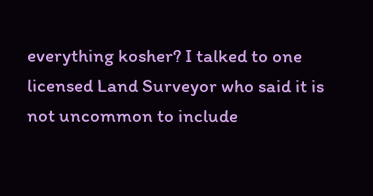everything kosher? I talked to one licensed Land Surveyor who said it is not uncommon to include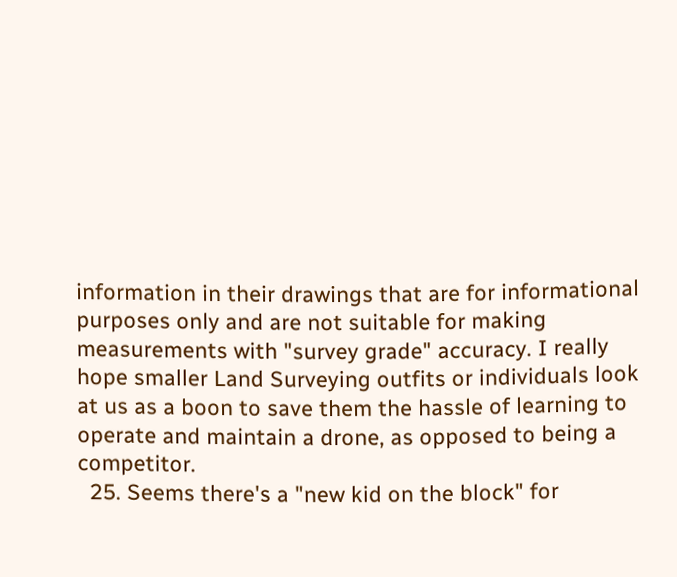information in their drawings that are for informational purposes only and are not suitable for making measurements with "survey grade" accuracy. I really hope smaller Land Surveying outfits or individuals look at us as a boon to save them the hassle of learning to operate and maintain a drone, as opposed to being a competitor.
  25. Seems there's a "new kid on the block" for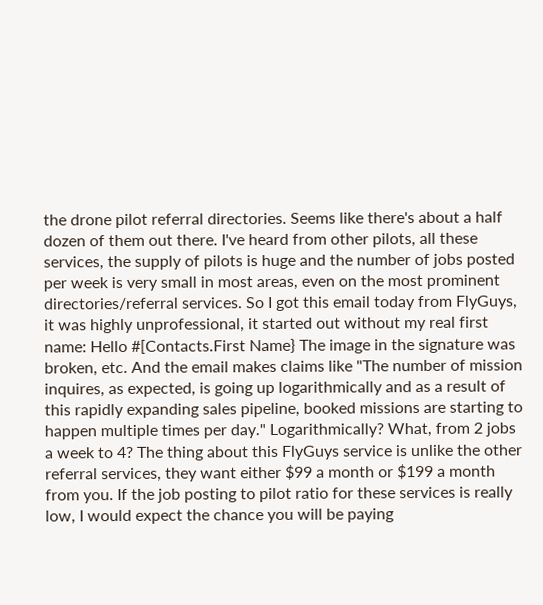the drone pilot referral directories. Seems like there's about a half dozen of them out there. I've heard from other pilots, all these services, the supply of pilots is huge and the number of jobs posted per week is very small in most areas, even on the most prominent directories/referral services. So I got this email today from FlyGuys, it was highly unprofessional, it started out without my real first name: Hello #[Contacts.First Name} The image in the signature was broken, etc. And the email makes claims like "The number of mission inquires, as expected, is going up logarithmically and as a result of this rapidly expanding sales pipeline, booked missions are starting to happen multiple times per day." Logarithmically? What, from 2 jobs a week to 4? The thing about this FlyGuys service is unlike the other referral services, they want either $99 a month or $199 a month from you. If the job posting to pilot ratio for these services is really low, I would expect the chance you will be paying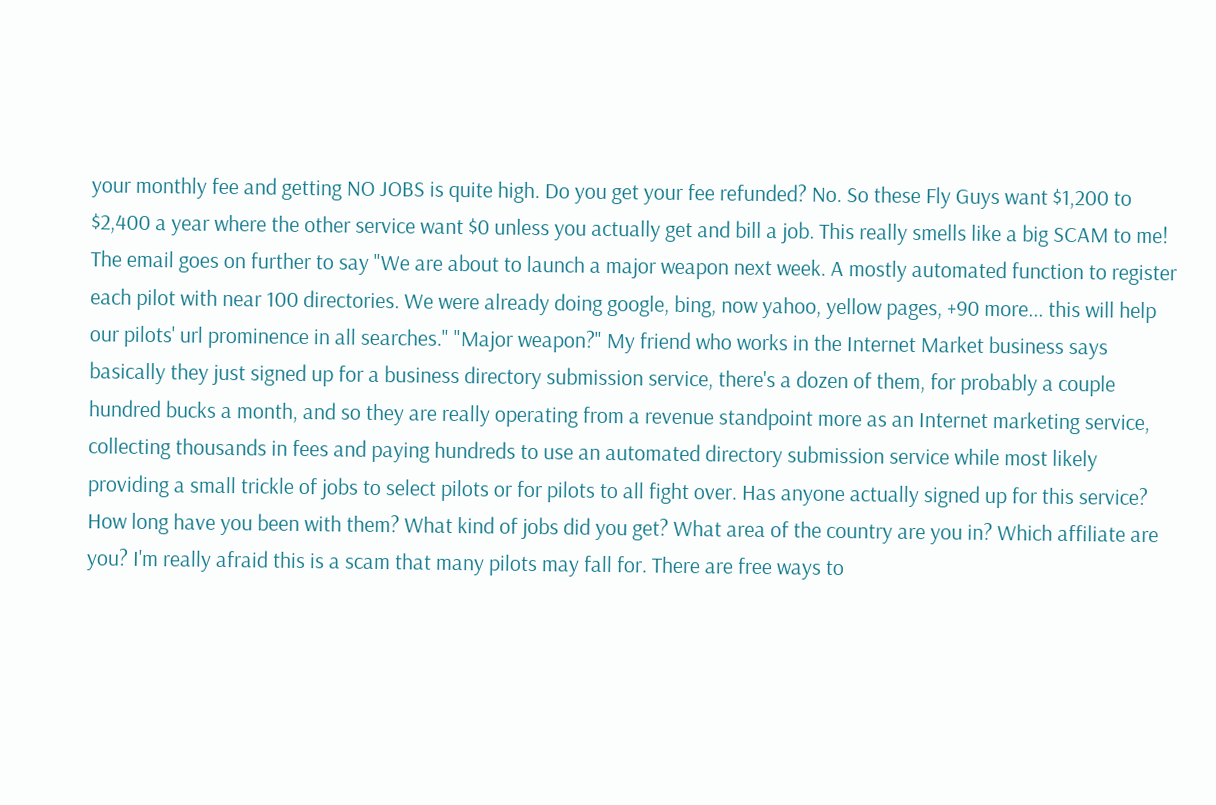your monthly fee and getting NO JOBS is quite high. Do you get your fee refunded? No. So these Fly Guys want $1,200 to $2,400 a year where the other service want $0 unless you actually get and bill a job. This really smells like a big SCAM to me! The email goes on further to say "We are about to launch a major weapon next week. A mostly automated function to register each pilot with near 100 directories. We were already doing google, bing, now yahoo, yellow pages, +90 more... this will help our pilots' url prominence in all searches." "Major weapon?" My friend who works in the Internet Market business says basically they just signed up for a business directory submission service, there's a dozen of them, for probably a couple hundred bucks a month, and so they are really operating from a revenue standpoint more as an Internet marketing service, collecting thousands in fees and paying hundreds to use an automated directory submission service while most likely providing a small trickle of jobs to select pilots or for pilots to all fight over. Has anyone actually signed up for this service? How long have you been with them? What kind of jobs did you get? What area of the country are you in? Which affiliate are you? I'm really afraid this is a scam that many pilots may fall for. There are free ways to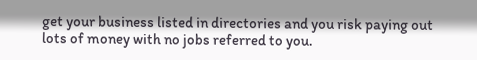get your business listed in directories and you risk paying out lots of money with no jobs referred to you.